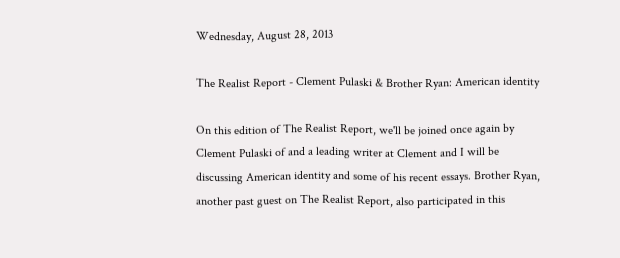Wednesday, August 28, 2013

The Realist Report - Clement Pulaski & Brother Ryan: American identity

On this edition of The Realist Report, we'll be joined once again by Clement Pulaski of and a leading writer at Clement and I will be discussing American identity and some of his recent essays. Brother Ryan, another past guest on The Realist Report, also participated in this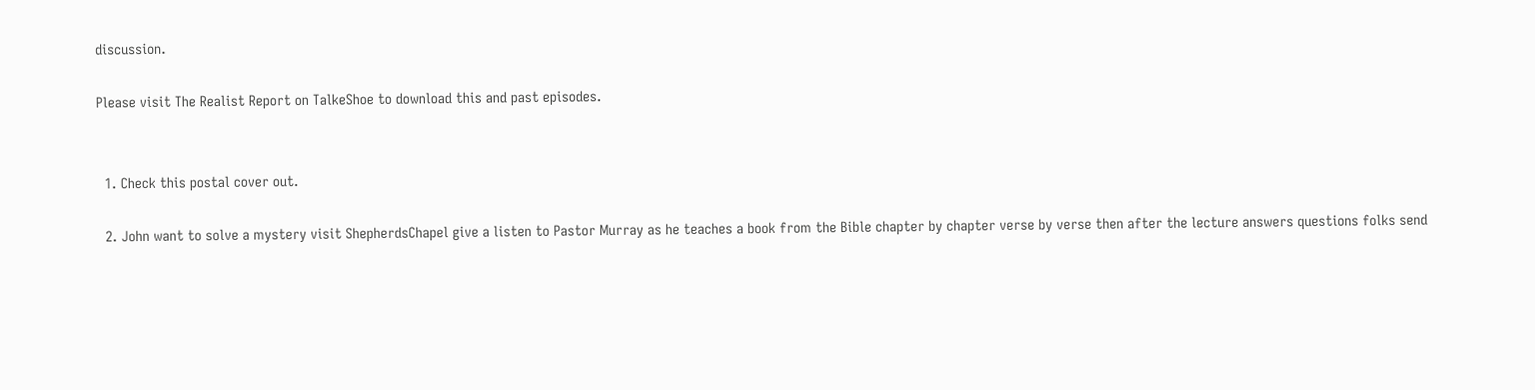discussion.

Please visit The Realist Report on TalkeShoe to download this and past episodes.


  1. Check this postal cover out.

  2. John want to solve a mystery visit ShepherdsChapel give a listen to Pastor Murray as he teaches a book from the Bible chapter by chapter verse by verse then after the lecture answers questions folks send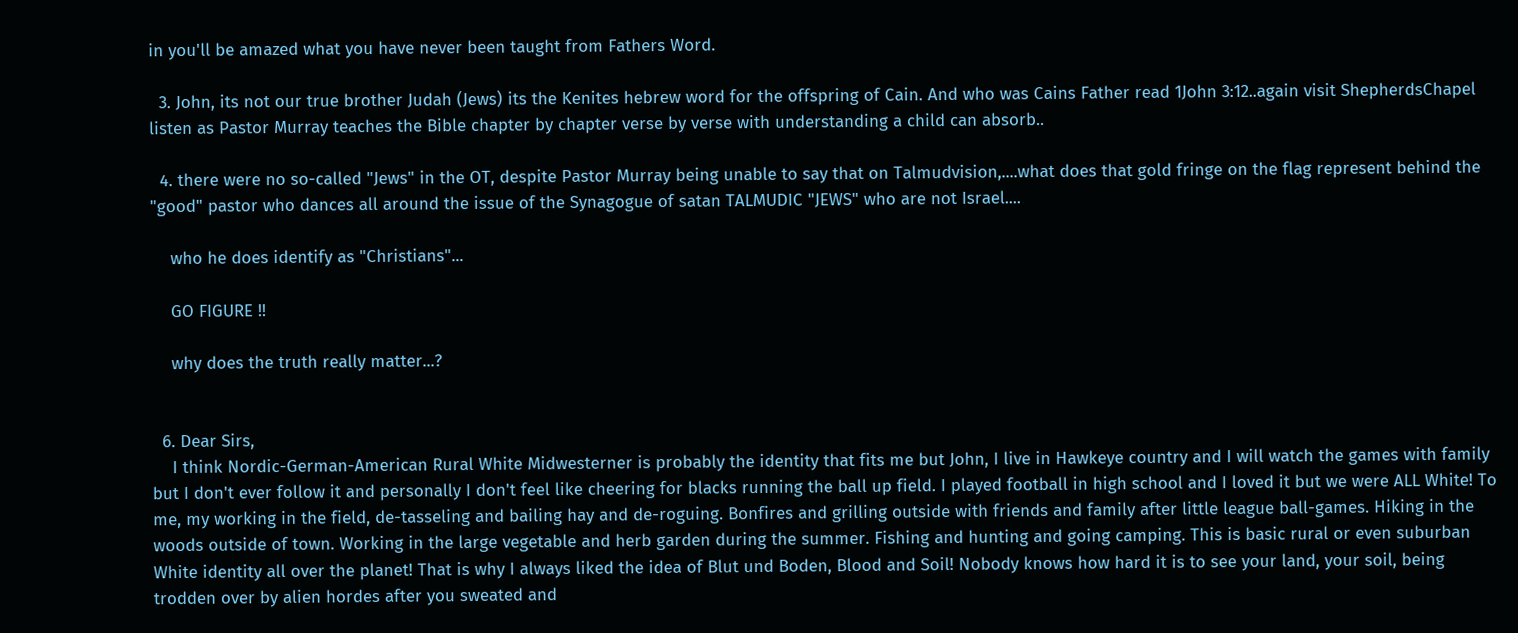in you'll be amazed what you have never been taught from Fathers Word.

  3. John, its not our true brother Judah (Jews) its the Kenites hebrew word for the offspring of Cain. And who was Cains Father read 1John 3:12..again visit ShepherdsChapel listen as Pastor Murray teaches the Bible chapter by chapter verse by verse with understanding a child can absorb..

  4. there were no so-called "Jews" in the OT, despite Pastor Murray being unable to say that on Talmudvision,....what does that gold fringe on the flag represent behind the "good" pastor who dances all around the issue of the Synagogue of satan TALMUDIC "JEWS" who are not Israel....

    who he does identify as "Christians"...

    GO FIGURE !!

    why does the truth really matter...?


  6. Dear Sirs,
    I think Nordic-German-American Rural White Midwesterner is probably the identity that fits me but John, I live in Hawkeye country and I will watch the games with family but I don't ever follow it and personally I don't feel like cheering for blacks running the ball up field. I played football in high school and I loved it but we were ALL White! To me, my working in the field, de-tasseling and bailing hay and de-roguing. Bonfires and grilling outside with friends and family after little league ball-games. Hiking in the woods outside of town. Working in the large vegetable and herb garden during the summer. Fishing and hunting and going camping. This is basic rural or even suburban White identity all over the planet! That is why I always liked the idea of Blut und Boden, Blood and Soil! Nobody knows how hard it is to see your land, your soil, being trodden over by alien hordes after you sweated and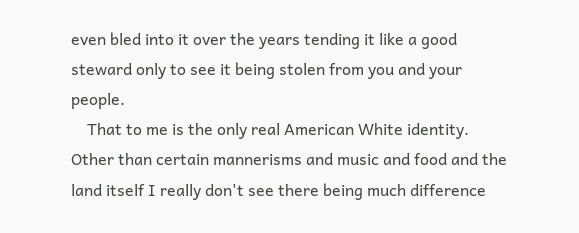even bled into it over the years tending it like a good steward only to see it being stolen from you and your people.
    That to me is the only real American White identity. Other than certain mannerisms and music and food and the land itself I really don't see there being much difference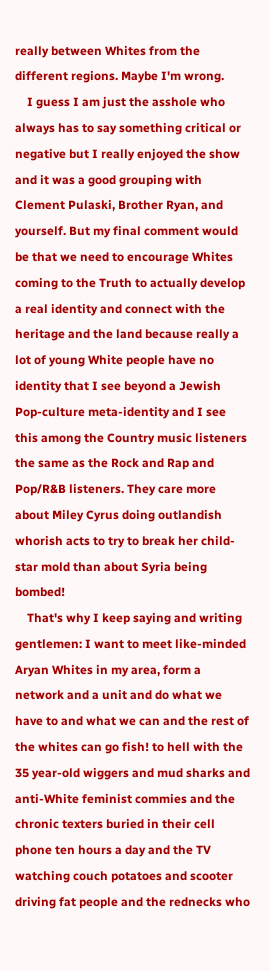really between Whites from the different regions. Maybe I'm wrong.
    I guess I am just the asshole who always has to say something critical or negative but I really enjoyed the show and it was a good grouping with Clement Pulaski, Brother Ryan, and yourself. But my final comment would be that we need to encourage Whites coming to the Truth to actually develop a real identity and connect with the heritage and the land because really a lot of young White people have no identity that I see beyond a Jewish Pop-culture meta-identity and I see this among the Country music listeners the same as the Rock and Rap and Pop/R&B listeners. They care more about Miley Cyrus doing outlandish whorish acts to try to break her child-star mold than about Syria being bombed!
    That's why I keep saying and writing gentlemen: I want to meet like-minded Aryan Whites in my area, form a network and a unit and do what we have to and what we can and the rest of the whites can go fish! to hell with the 35 year-old wiggers and mud sharks and anti-White feminist commies and the chronic texters buried in their cell phone ten hours a day and the TV watching couch potatoes and scooter driving fat people and the rednecks who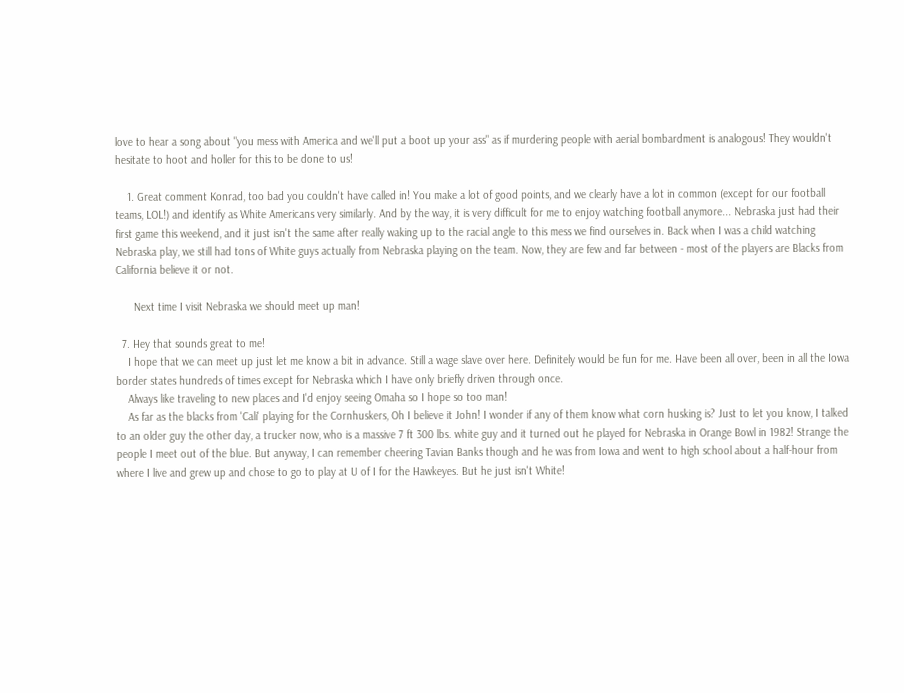love to hear a song about "you mess with America and we'll put a boot up your ass" as if murdering people with aerial bombardment is analogous! They wouldn't hesitate to hoot and holler for this to be done to us!

    1. Great comment Konrad, too bad you couldn't have called in! You make a lot of good points, and we clearly have a lot in common (except for our football teams, LOL!) and identify as White Americans very similarly. And by the way, it is very difficult for me to enjoy watching football anymore... Nebraska just had their first game this weekend, and it just isn't the same after really waking up to the racial angle to this mess we find ourselves in. Back when I was a child watching Nebraska play, we still had tons of White guys actually from Nebraska playing on the team. Now, they are few and far between - most of the players are Blacks from California believe it or not.

      Next time I visit Nebraska we should meet up man!

  7. Hey that sounds great to me!
    I hope that we can meet up just let me know a bit in advance. Still a wage slave over here. Definitely would be fun for me. Have been all over, been in all the Iowa border states hundreds of times except for Nebraska which I have only briefly driven through once.
    Always like traveling to new places and I'd enjoy seeing Omaha so I hope so too man!
    As far as the blacks from 'Cali' playing for the Cornhuskers, Oh I believe it John! I wonder if any of them know what corn husking is? Just to let you know, I talked to an older guy the other day, a trucker now, who is a massive 7 ft 300 lbs. white guy and it turned out he played for Nebraska in Orange Bowl in 1982! Strange the people I meet out of the blue. But anyway, I can remember cheering Tavian Banks though and he was from Iowa and went to high school about a half-hour from where I live and grew up and chose to go to play at U of I for the Hawkeyes. But he just isn't White!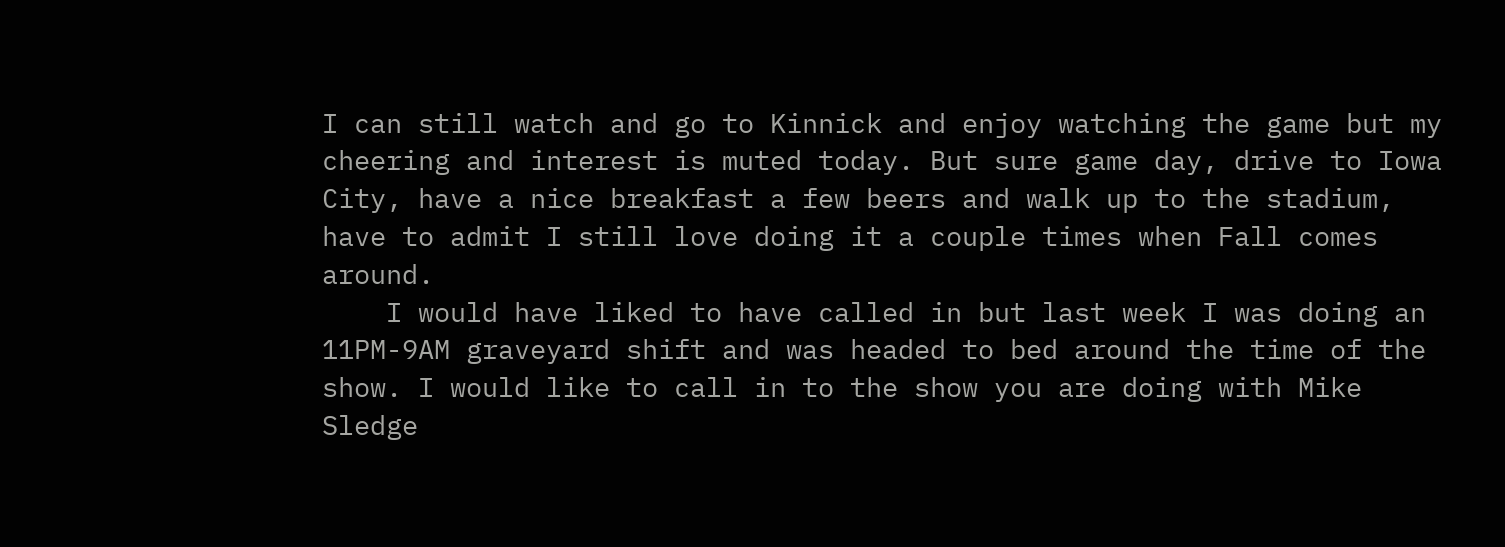I can still watch and go to Kinnick and enjoy watching the game but my cheering and interest is muted today. But sure game day, drive to Iowa City, have a nice breakfast a few beers and walk up to the stadium, have to admit I still love doing it a couple times when Fall comes around.
    I would have liked to have called in but last week I was doing an 11PM-9AM graveyard shift and was headed to bed around the time of the show. I would like to call in to the show you are doing with Mike Sledge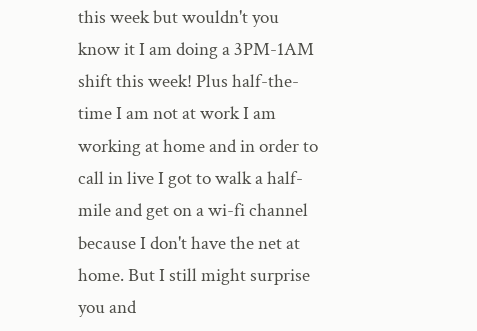this week but wouldn't you know it I am doing a 3PM-1AM shift this week! Plus half-the-time I am not at work I am working at home and in order to call in live I got to walk a half-mile and get on a wi-fi channel because I don't have the net at home. But I still might surprise you and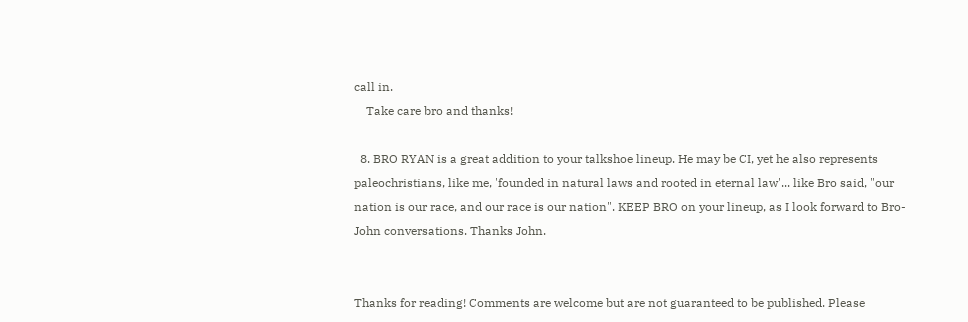call in.
    Take care bro and thanks!

  8. BRO RYAN is a great addition to your talkshoe lineup. He may be CI, yet he also represents paleochristians, like me, 'founded in natural laws and rooted in eternal law'... like Bro said, "our nation is our race, and our race is our nation". KEEP BRO on your lineup, as I look forward to Bro-John conversations. Thanks John.


Thanks for reading! Comments are welcome but are not guaranteed to be published. Please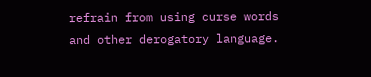refrain from using curse words and other derogatory language.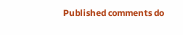Published comments do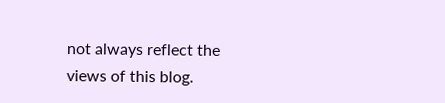not always reflect the views of this blog.